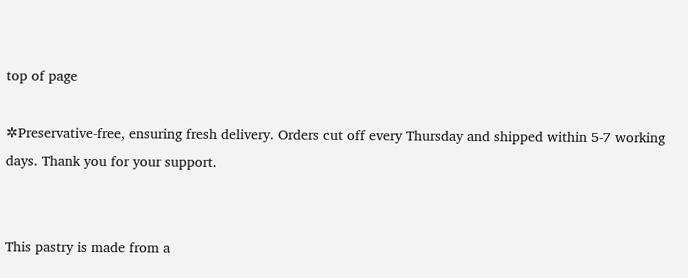top of page

✲Preservative-free, ensuring fresh delivery. Orders cut off every Thursday and shipped within 5-7 working days. Thank you for your support.


This pastry is made from a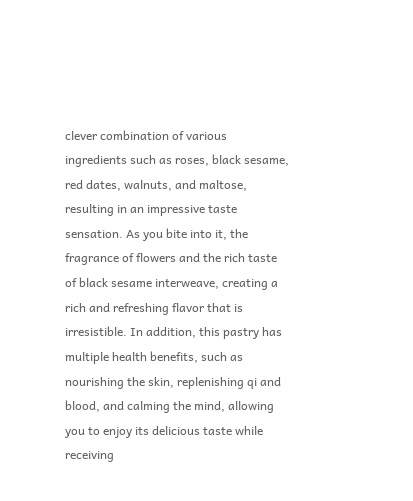clever combination of various ingredients such as roses, black sesame, red dates, walnuts, and maltose, resulting in an impressive taste sensation. As you bite into it, the fragrance of flowers and the rich taste of black sesame interweave, creating a rich and refreshing flavor that is irresistible. In addition, this pastry has multiple health benefits, such as nourishing the skin, replenishing qi and blood, and calming the mind, allowing you to enjoy its delicious taste while receiving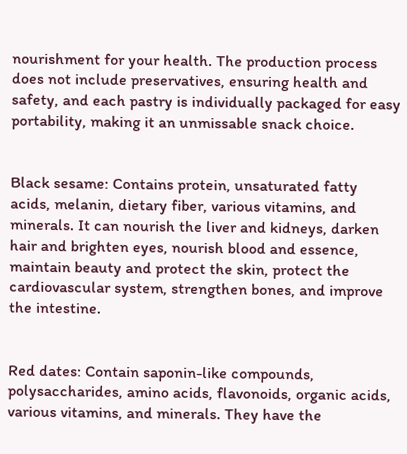nourishment for your health. The production process does not include preservatives, ensuring health and safety, and each pastry is individually packaged for easy portability, making it an unmissable snack choice.


Black sesame: Contains protein, unsaturated fatty acids, melanin, dietary fiber, various vitamins, and minerals. It can nourish the liver and kidneys, darken hair and brighten eyes, nourish blood and essence, maintain beauty and protect the skin, protect the cardiovascular system, strengthen bones, and improve the intestine.


Red dates: Contain saponin-like compounds, polysaccharides, amino acids, flavonoids, organic acids, various vitamins, and minerals. They have the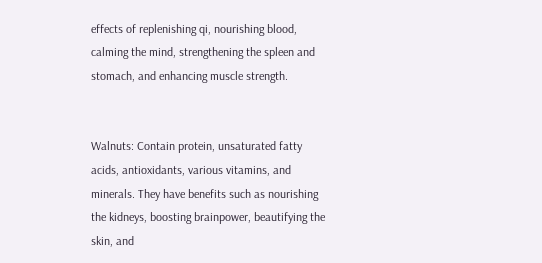effects of replenishing qi, nourishing blood, calming the mind, strengthening the spleen and stomach, and enhancing muscle strength.


Walnuts: Contain protein, unsaturated fatty acids, antioxidants, various vitamins, and minerals. They have benefits such as nourishing the kidneys, boosting brainpower, beautifying the skin, and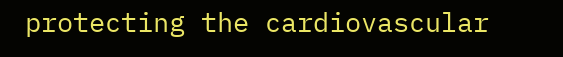protecting the cardiovascular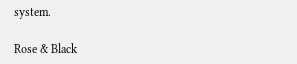system.

Rose & Black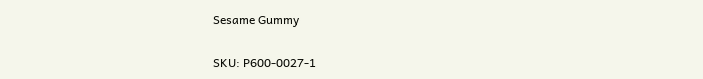Sesame Gummy

SKU: P600-0027-1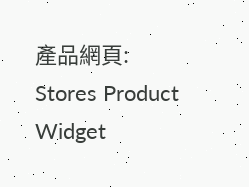產品網頁: Stores Product Widget